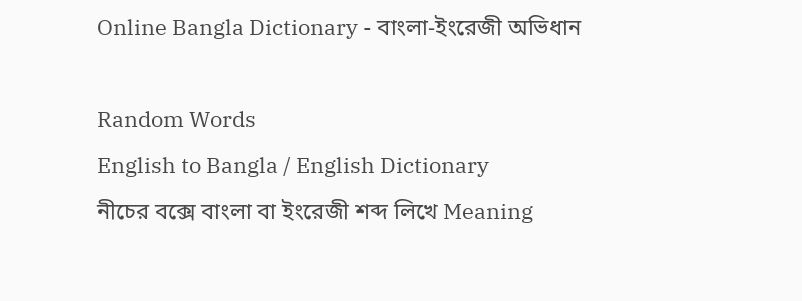Online Bangla Dictionary - বাংলা-ইংরেজী অভিধান

Random Words
English to Bangla / English Dictionary
নীচের বক্সে বাংলা বা ইংরেজী শব্দ লিখে Meaning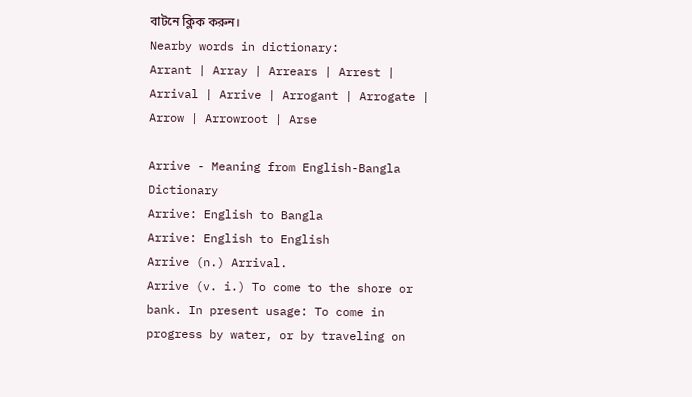বাটনে ক্লিক করুন।
Nearby words in dictionary:
Arrant | Array | Arrears | Arrest | Arrival | Arrive | Arrogant | Arrogate | Arrow | Arrowroot | Arse

Arrive - Meaning from English-Bangla Dictionary
Arrive: English to Bangla
Arrive: English to English
Arrive (n.) Arrival.
Arrive (v. i.) To come to the shore or bank. In present usage: To come in progress by water, or by traveling on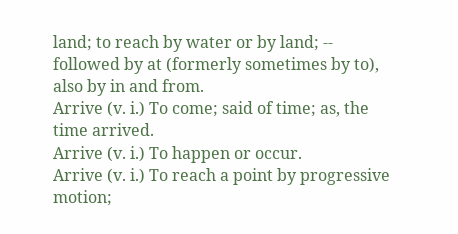land; to reach by water or by land; -- followed by at (formerly sometimes by to), also by in and from.
Arrive (v. i.) To come; said of time; as, the time arrived.
Arrive (v. i.) To happen or occur.
Arrive (v. i.) To reach a point by progressive motion;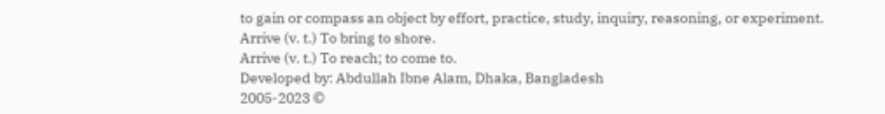to gain or compass an object by effort, practice, study, inquiry, reasoning, or experiment.
Arrive (v. t.) To bring to shore.
Arrive (v. t.) To reach; to come to.
Developed by: Abdullah Ibne Alam, Dhaka, Bangladesh
2005-2023 ©